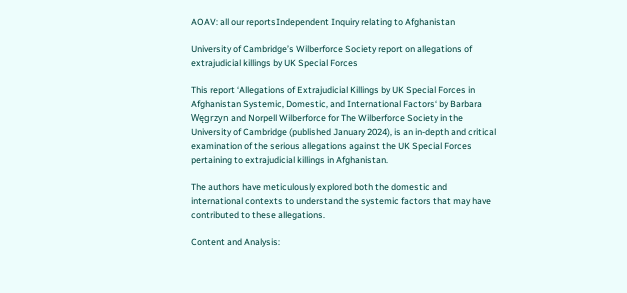AOAV: all our reportsIndependent Inquiry relating to Afghanistan

University of Cambridge’s Wilberforce Society report on allegations of extrajudicial killings by UK Special Forces

This report ‘Allegations of Extrajudicial Killings by UK Special Forces in Afghanistan Systemic, Domestic, and International Factors‘ by Barbara Węgrzyn and Norpell Wilberforce for The Wilberforce Society in the University of Cambridge (published January 2024), is an in-depth and critical examination of the serious allegations against the UK Special Forces pertaining to extrajudicial killings in Afghanistan.

The authors have meticulously explored both the domestic and international contexts to understand the systemic factors that may have contributed to these allegations.

Content and Analysis: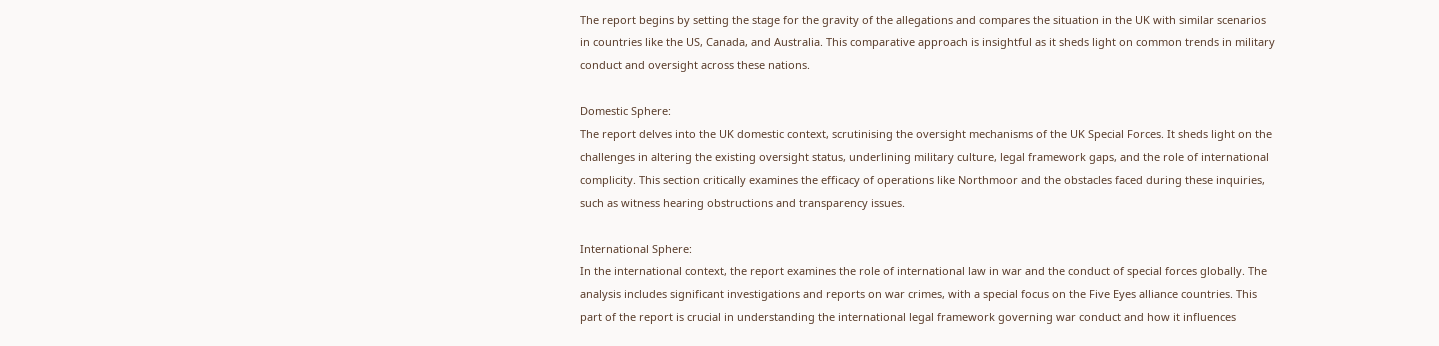The report begins by setting the stage for the gravity of the allegations and compares the situation in the UK with similar scenarios in countries like the US, Canada, and Australia. This comparative approach is insightful as it sheds light on common trends in military conduct and oversight across these nations.

Domestic Sphere:
The report delves into the UK domestic context, scrutinising the oversight mechanisms of the UK Special Forces. It sheds light on the challenges in altering the existing oversight status, underlining military culture, legal framework gaps, and the role of international complicity. This section critically examines the efficacy of operations like Northmoor and the obstacles faced during these inquiries, such as witness hearing obstructions and transparency issues.

International Sphere:
In the international context, the report examines the role of international law in war and the conduct of special forces globally. The analysis includes significant investigations and reports on war crimes, with a special focus on the Five Eyes alliance countries. This part of the report is crucial in understanding the international legal framework governing war conduct and how it influences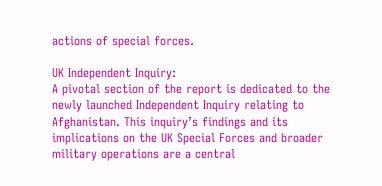actions of special forces.

UK Independent Inquiry:
A pivotal section of the report is dedicated to the newly launched Independent Inquiry relating to Afghanistan. This inquiry’s findings and its implications on the UK Special Forces and broader military operations are a central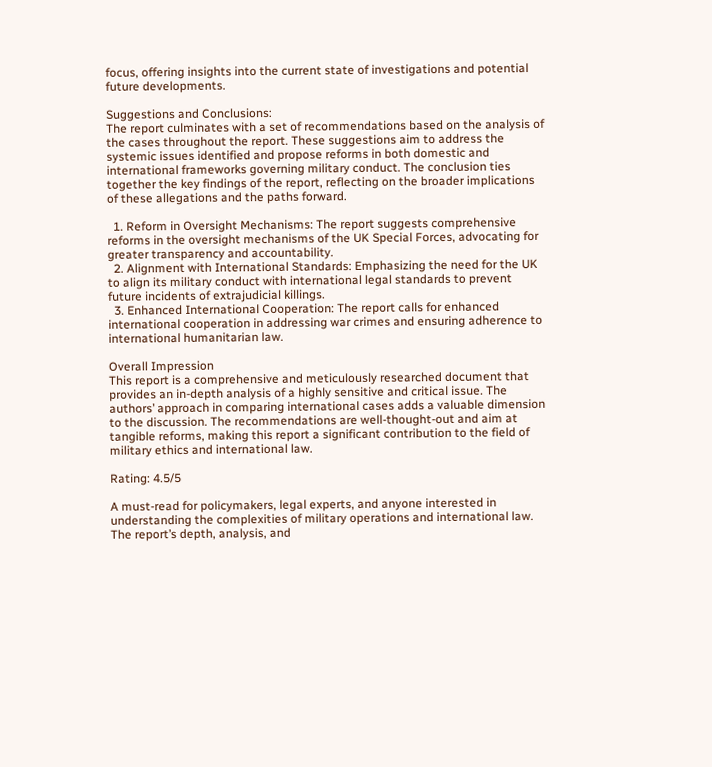focus, offering insights into the current state of investigations and potential future developments.

Suggestions and Conclusions:
The report culminates with a set of recommendations based on the analysis of the cases throughout the report. These suggestions aim to address the systemic issues identified and propose reforms in both domestic and international frameworks governing military conduct. The conclusion ties together the key findings of the report, reflecting on the broader implications of these allegations and the paths forward.

  1. Reform in Oversight Mechanisms: The report suggests comprehensive reforms in the oversight mechanisms of the UK Special Forces, advocating for greater transparency and accountability.
  2. Alignment with International Standards: Emphasizing the need for the UK to align its military conduct with international legal standards to prevent future incidents of extrajudicial killings.
  3. Enhanced International Cooperation: The report calls for enhanced international cooperation in addressing war crimes and ensuring adherence to international humanitarian law.

Overall Impression
This report is a comprehensive and meticulously researched document that provides an in-depth analysis of a highly sensitive and critical issue. The authors’ approach in comparing international cases adds a valuable dimension to the discussion. The recommendations are well-thought-out and aim at tangible reforms, making this report a significant contribution to the field of military ethics and international law.

Rating: 4.5/5

A must-read for policymakers, legal experts, and anyone interested in understanding the complexities of military operations and international law. The report’s depth, analysis, and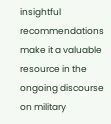insightful recommendations make it a valuable resource in the ongoing discourse on military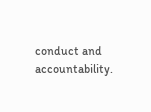conduct and accountability.